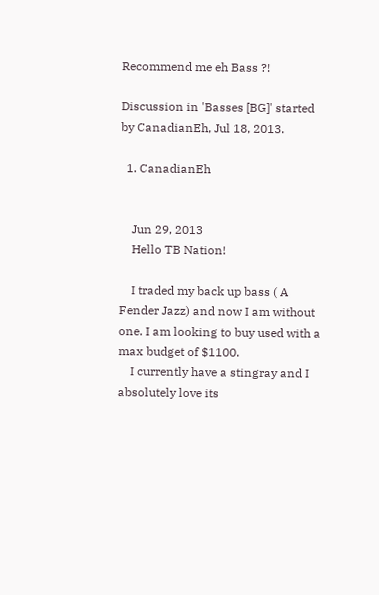Recommend me eh Bass ?!

Discussion in 'Basses [BG]' started by CanadianEh, Jul 18, 2013.

  1. CanadianEh


    Jun 29, 2013
    Hello TB Nation!

    I traded my back up bass ( A Fender Jazz) and now I am without one. I am looking to buy used with a max budget of $1100.
    I currently have a stingray and I absolutely love its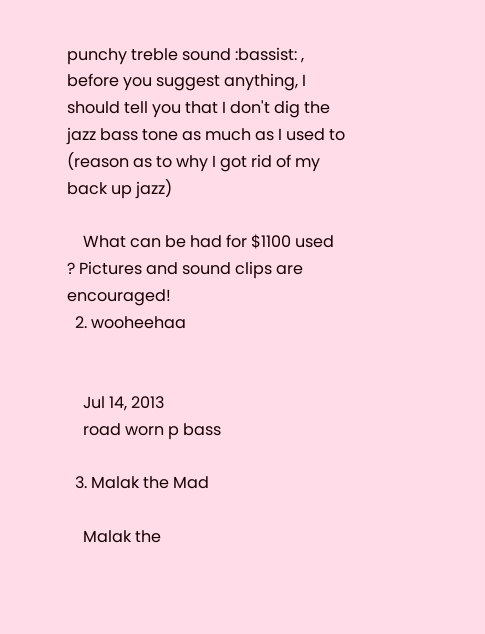punchy treble sound :bassist: , before you suggest anything, I should tell you that I don't dig the jazz bass tone as much as I used to (reason as to why I got rid of my back up jazz)

    What can be had for $1100 used ? Pictures and sound clips are encouraged!
  2. wooheehaa


    Jul 14, 2013
    road worn p bass

  3. Malak the Mad

    Malak the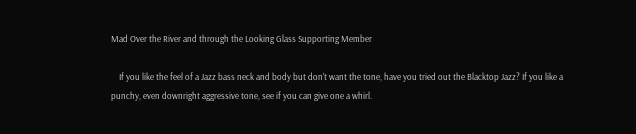Mad Over the River and through the Looking Glass Supporting Member

    If you like the feel of a Jazz bass neck and body but don't want the tone, have you tried out the Blacktop Jazz? If you like a punchy, even downright aggressive tone, see if you can give one a whirl.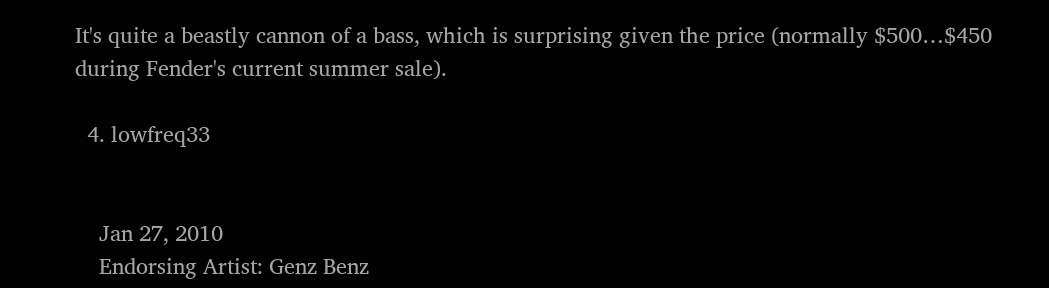It's quite a beastly cannon of a bass, which is surprising given the price (normally $500…$450 during Fender's current summer sale).

  4. lowfreq33


    Jan 27, 2010
    Endorsing Artist: Genz Benz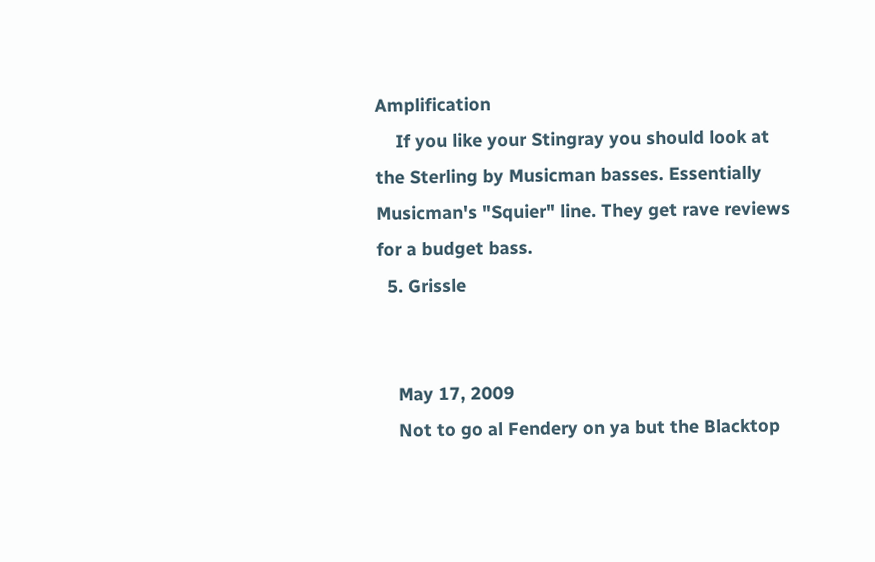Amplification
    If you like your Stingray you should look at the Sterling by Musicman basses. Essentially Musicman's "Squier" line. They get rave reviews for a budget bass.
  5. Grissle


    May 17, 2009
    Not to go al Fendery on ya but the Blacktop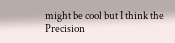might be cool but I think the Precision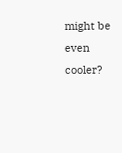might be even cooler?